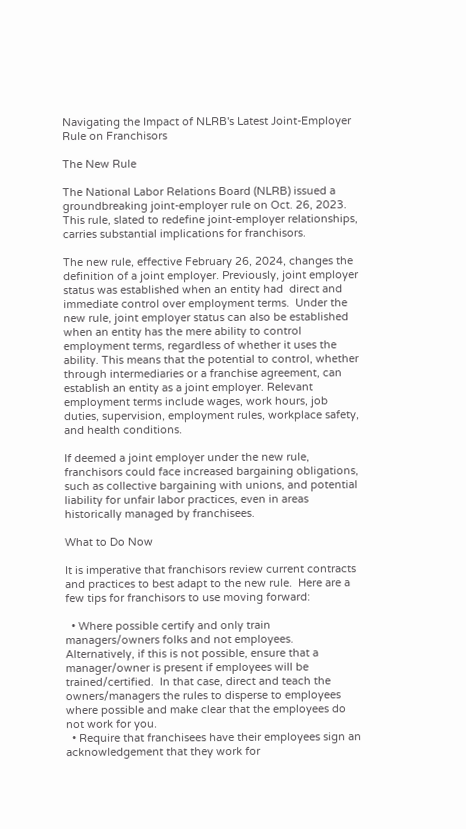Navigating the Impact of NLRB's Latest Joint-Employer Rule on Franchisors

The New Rule

The National Labor Relations Board (NLRB) issued a groundbreaking joint-employer rule on Oct. 26, 2023. This rule, slated to redefine joint-employer relationships, carries substantial implications for franchisors.

The new rule, effective February 26, 2024, changes the definition of a joint employer. Previously, joint employer status was established when an entity had  direct and immediate control over employment terms.  Under the new rule, joint employer status can also be established when an entity has the mere ability to control employment terms, regardless of whether it uses the ability. This means that the potential to control, whether through intermediaries or a franchise agreement, can establish an entity as a joint employer. Relevant employment terms include wages, work hours, job duties, supervision, employment rules, workplace safety, and health conditions.

If deemed a joint employer under the new rule, franchisors could face increased bargaining obligations, such as collective bargaining with unions, and potential liability for unfair labor practices, even in areas historically managed by franchisees.

What to Do Now

It is imperative that franchisors review current contracts and practices to best adapt to the new rule.  Here are a few tips for franchisors to use moving forward:

  • Where possible certify and only train managers/owners folks and not employees.  Alternatively, if this is not possible, ensure that a manager/owner is present if employees will be trained/certified.  In that case, direct and teach the owners/managers the rules to disperse to employees where possible and make clear that the employees do not work for you.
  • Require that franchisees have their employees sign an acknowledgement that they work for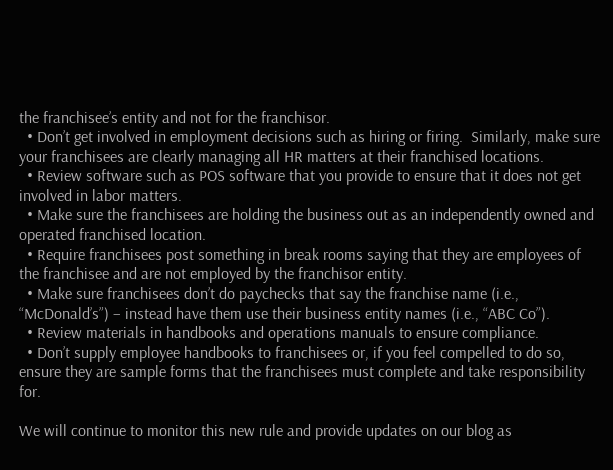the franchisee’s entity and not for the franchisor.
  • Don’t get involved in employment decisions such as hiring or firing.  Similarly, make sure your franchisees are clearly managing all HR matters at their franchised locations.
  • Review software such as POS software that you provide to ensure that it does not get involved in labor matters.
  • Make sure the franchisees are holding the business out as an independently owned and operated franchised location.
  • Require franchisees post something in break rooms saying that they are employees of the franchisee and are not employed by the franchisor entity.
  • Make sure franchisees don’t do paychecks that say the franchise name (i.e., “McDonald’s”) – instead have them use their business entity names (i.e., “ABC Co”).
  • Review materials in handbooks and operations manuals to ensure compliance.
  • Don’t supply employee handbooks to franchisees or, if you feel compelled to do so, ensure they are sample forms that the franchisees must complete and take responsibility for.

We will continue to monitor this new rule and provide updates on our blog as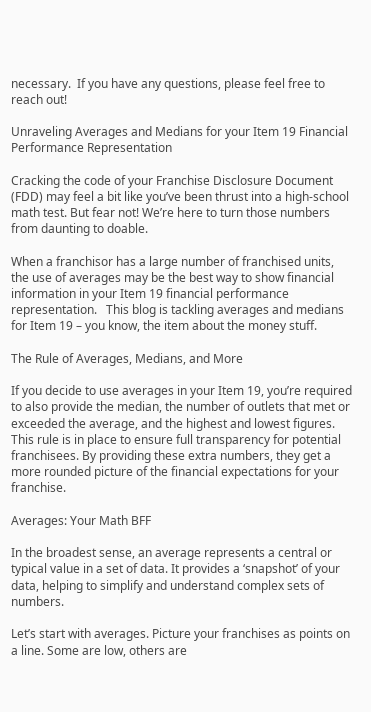necessary.  If you have any questions, please feel free to reach out!

Unraveling Averages and Medians for your Item 19 Financial Performance Representation

Cracking the code of your Franchise Disclosure Document (FDD) may feel a bit like you’ve been thrust into a high-school math test. But fear not! We’re here to turn those numbers from daunting to doable.

When a franchisor has a large number of franchised units, the use of averages may be the best way to show financial information in your Item 19 financial performance representation.   This blog is tackling averages and medians for Item 19 – you know, the item about the money stuff.

The Rule of Averages, Medians, and More

If you decide to use averages in your Item 19, you’re required to also provide the median, the number of outlets that met or exceeded the average, and the highest and lowest figures.  This rule is in place to ensure full transparency for potential franchisees. By providing these extra numbers, they get a more rounded picture of the financial expectations for your franchise.

Averages: Your Math BFF

In the broadest sense, an average represents a central or typical value in a set of data. It provides a ‘snapshot’ of your data, helping to simplify and understand complex sets of numbers.

Let’s start with averages. Picture your franchises as points on a line. Some are low, others are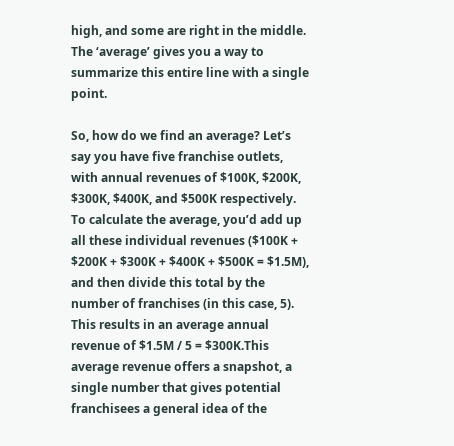high, and some are right in the middle. The ‘average’ gives you a way to summarize this entire line with a single point.

So, how do we find an average? Let’s say you have five franchise outlets, with annual revenues of $100K, $200K, $300K, $400K, and $500K respectively. To calculate the average, you’d add up all these individual revenues ($100K + $200K + $300K + $400K + $500K = $1.5M), and then divide this total by the number of franchises (in this case, 5). This results in an average annual revenue of $1.5M / 5 = $300K.This average revenue offers a snapshot, a single number that gives potential franchisees a general idea of the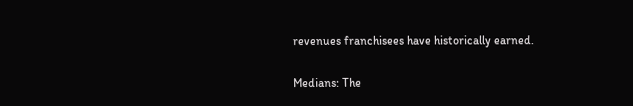revenues franchisees have historically earned.

Medians: The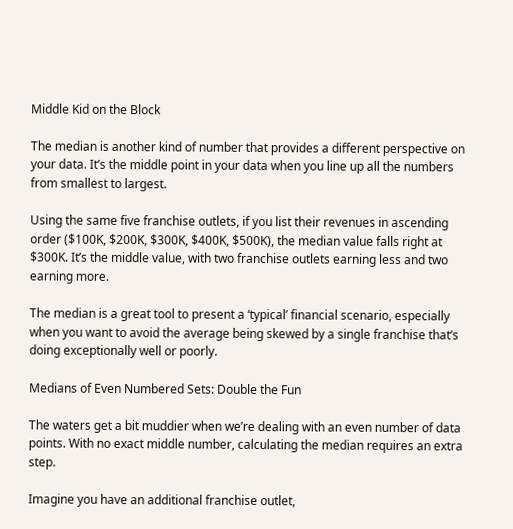Middle Kid on the Block

The median is another kind of number that provides a different perspective on your data. It’s the middle point in your data when you line up all the numbers from smallest to largest.

Using the same five franchise outlets, if you list their revenues in ascending order ($100K, $200K, $300K, $400K, $500K), the median value falls right at $300K. It’s the middle value, with two franchise outlets earning less and two earning more.

The median is a great tool to present a ‘typical’ financial scenario, especially when you want to avoid the average being skewed by a single franchise that’s doing exceptionally well or poorly.

Medians of Even Numbered Sets: Double the Fun

The waters get a bit muddier when we’re dealing with an even number of data points. With no exact middle number, calculating the median requires an extra step.

Imagine you have an additional franchise outlet,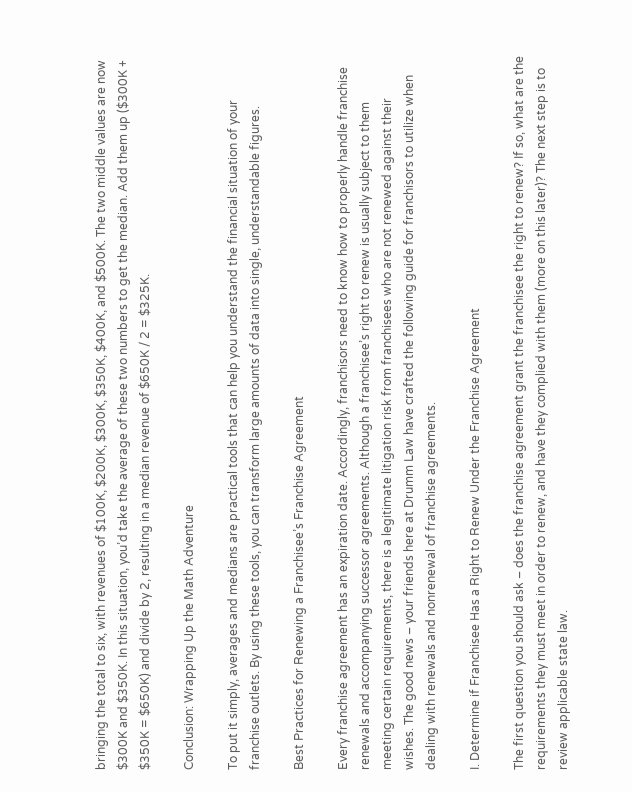bringing the total to six, with revenues of $100K, $200K, $300K, $350K, $400K, and $500K. The two middle values are now $300K and $350K. In this situation, you’d take the average of these two numbers to get the median. Add them up ($300K + $350K = $650K) and divide by 2, resulting in a median revenue of $650K / 2 = $325K.

Conclusion: Wrapping Up the Math Adventure

To put it simply, averages and medians are practical tools that can help you understand the financial situation of your franchise outlets. By using these tools, you can transform large amounts of data into single, understandable figures.

Best Practices for Renewing a Franchisee’s Franchise Agreement

Every franchise agreement has an expiration date. Accordingly, franchisors need to know how to properly handle franchise renewals and accompanying successor agreements. Although a franchisee’s right to renew is usually subject to them meeting certain requirements, there is a legitimate litigation risk from franchisees who are not renewed against their wishes. The good news – your friends here at Drumm Law have crafted the following guide for franchisors to utilize when dealing with renewals and nonrenewal of franchise agreements.

I. Determine if Franchisee Has a Right to Renew Under the Franchise Agreement

The first question you should ask – does the franchise agreement grant the franchisee the right to renew? If so, what are the requirements they must meet in order to renew, and have they complied with them (more on this later)? The next step is to review applicable state law.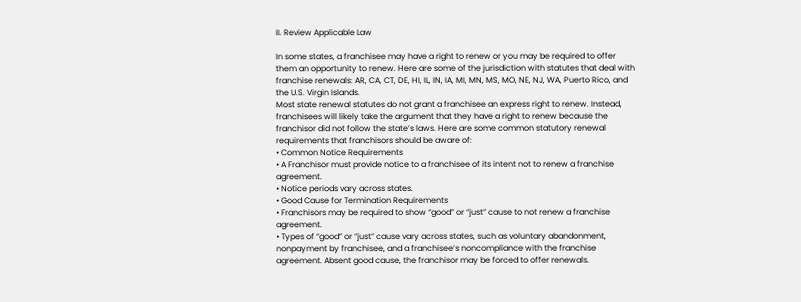II. Review Applicable Law

In some states, a franchisee may have a right to renew or you may be required to offer them an opportunity to renew. Here are some of the jurisdiction with statutes that deal with franchise renewals: AR, CA, CT, DE, HI, IL, IN, IA, MI, MN, MS, MO, NE, NJ, WA, Puerto Rico, and the U.S. Virgin Islands.
Most state renewal statutes do not grant a franchisee an express right to renew. Instead, franchisees will likely take the argument that they have a right to renew because the franchisor did not follow the state’s laws. Here are some common statutory renewal requirements that franchisors should be aware of:
• Common Notice Requirements
• A Franchisor must provide notice to a franchisee of its intent not to renew a franchise agreement.
• Notice periods vary across states.
• Good Cause for Termination Requirements
• Franchisors may be required to show “good” or “just” cause to not renew a franchise agreement.
• Types of “good” or “just” cause vary across states, such as voluntary abandonment, nonpayment by franchisee, and a franchisee’s noncompliance with the franchise agreement. Absent good cause, the franchisor may be forced to offer renewals.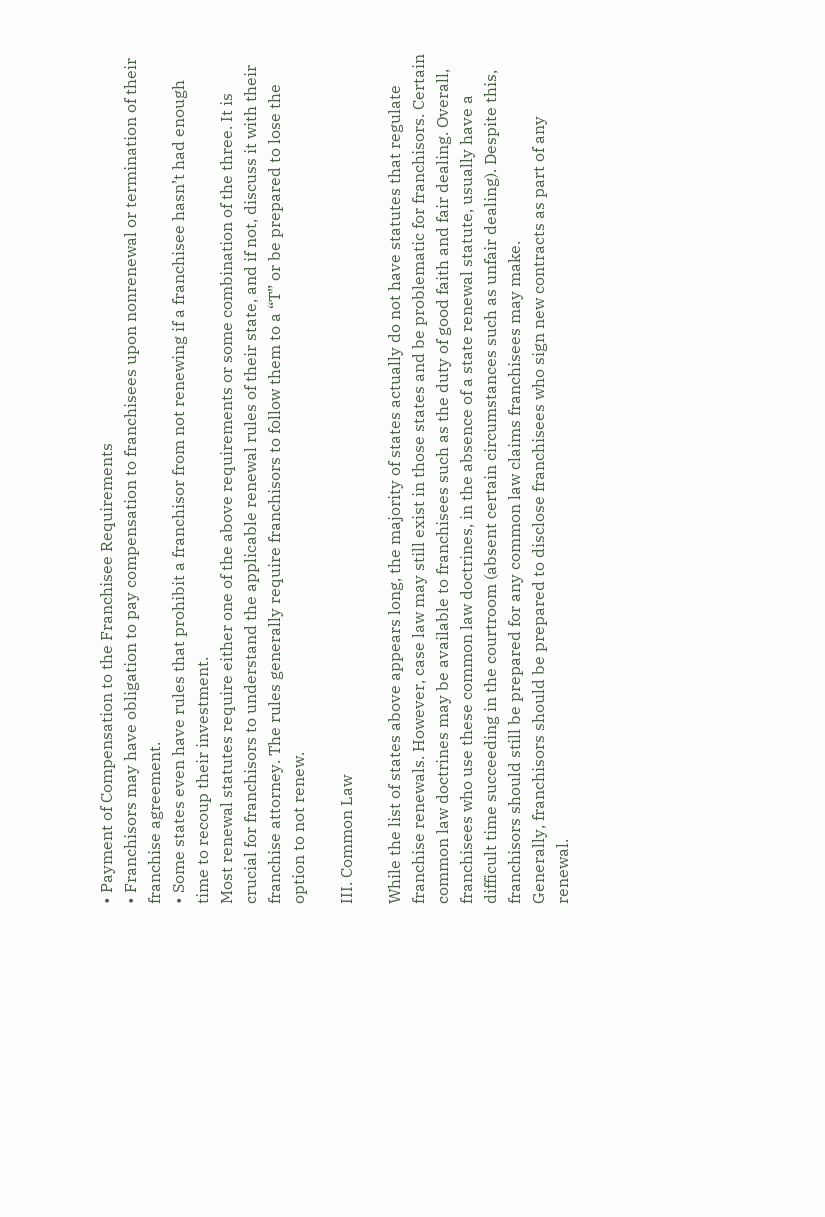• Payment of Compensation to the Franchisee Requirements
• Franchisors may have obligation to pay compensation to franchisees upon nonrenewal or termination of their franchise agreement.
• Some states even have rules that prohibit a franchisor from not renewing if a franchisee hasn’t had enough time to recoup their investment.
Most renewal statutes require either one of the above requirements or some combination of the three. It is crucial for franchisors to understand the applicable renewal rules of their state, and if not, discuss it with their franchise attorney. The rules generally require franchisors to follow them to a “T” or be prepared to lose the option to not renew.

III. Common Law

While the list of states above appears long, the majority of states actually do not have statutes that regulate franchise renewals. However, case law may still exist in those states and be problematic for franchisors. Certain common law doctrines may be available to franchisees such as the duty of good faith and fair dealing. Overall, franchisees who use these common law doctrines, in the absence of a state renewal statute, usually have a difficult time succeeding in the courtroom (absent certain circumstances such as unfair dealing). Despite this, franchisors should still be prepared for any common law claims franchisees may make.
Generally, franchisors should be prepared to disclose franchisees who sign new contracts as part of any renewal.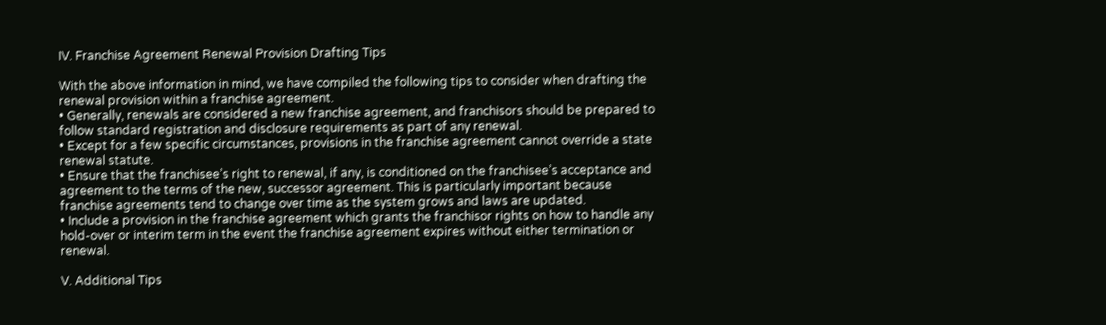IV. Franchise Agreement Renewal Provision Drafting Tips

With the above information in mind, we have compiled the following tips to consider when drafting the renewal provision within a franchise agreement.
• Generally, renewals are considered a new franchise agreement, and franchisors should be prepared to follow standard registration and disclosure requirements as part of any renewal.
• Except for a few specific circumstances, provisions in the franchise agreement cannot override a state renewal statute.
• Ensure that the franchisee’s right to renewal, if any, is conditioned on the franchisee’s acceptance and agreement to the terms of the new, successor agreement. This is particularly important because franchise agreements tend to change over time as the system grows and laws are updated.
• Include a provision in the franchise agreement which grants the franchisor rights on how to handle any hold-over or interim term in the event the franchise agreement expires without either termination or renewal.

V. Additional Tips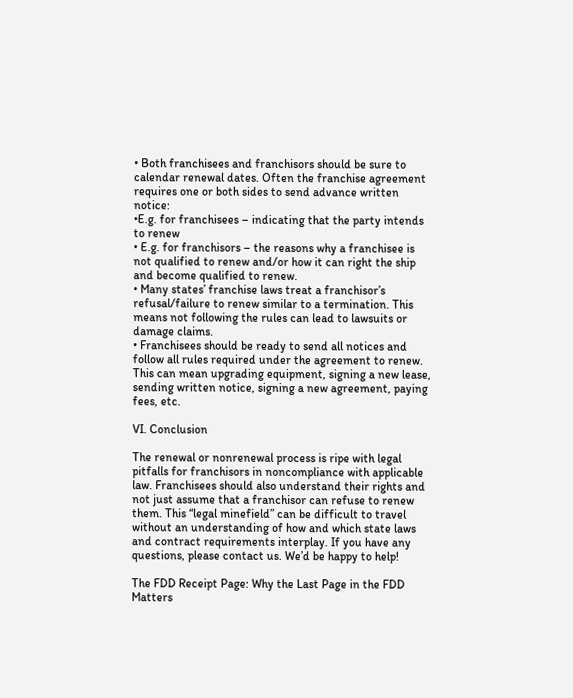• Both franchisees and franchisors should be sure to calendar renewal dates. Often the franchise agreement requires one or both sides to send advance written notice:
•E.g. for franchisees – indicating that the party intends to renew
• E.g. for franchisors – the reasons why a franchisee is not qualified to renew and/or how it can right the ship and become qualified to renew.
• Many states’ franchise laws treat a franchisor’s refusal/failure to renew similar to a termination. This means not following the rules can lead to lawsuits or damage claims.
• Franchisees should be ready to send all notices and follow all rules required under the agreement to renew. This can mean upgrading equipment, signing a new lease, sending written notice, signing a new agreement, paying fees, etc.

VI. Conclusion

The renewal or nonrenewal process is ripe with legal pitfalls for franchisors in noncompliance with applicable law. Franchisees should also understand their rights and not just assume that a franchisor can refuse to renew them. This “legal minefield” can be difficult to travel without an understanding of how and which state laws and contract requirements interplay. If you have any questions, please contact us. We’d be happy to help!

The FDD Receipt Page: Why the Last Page in the FDD Matters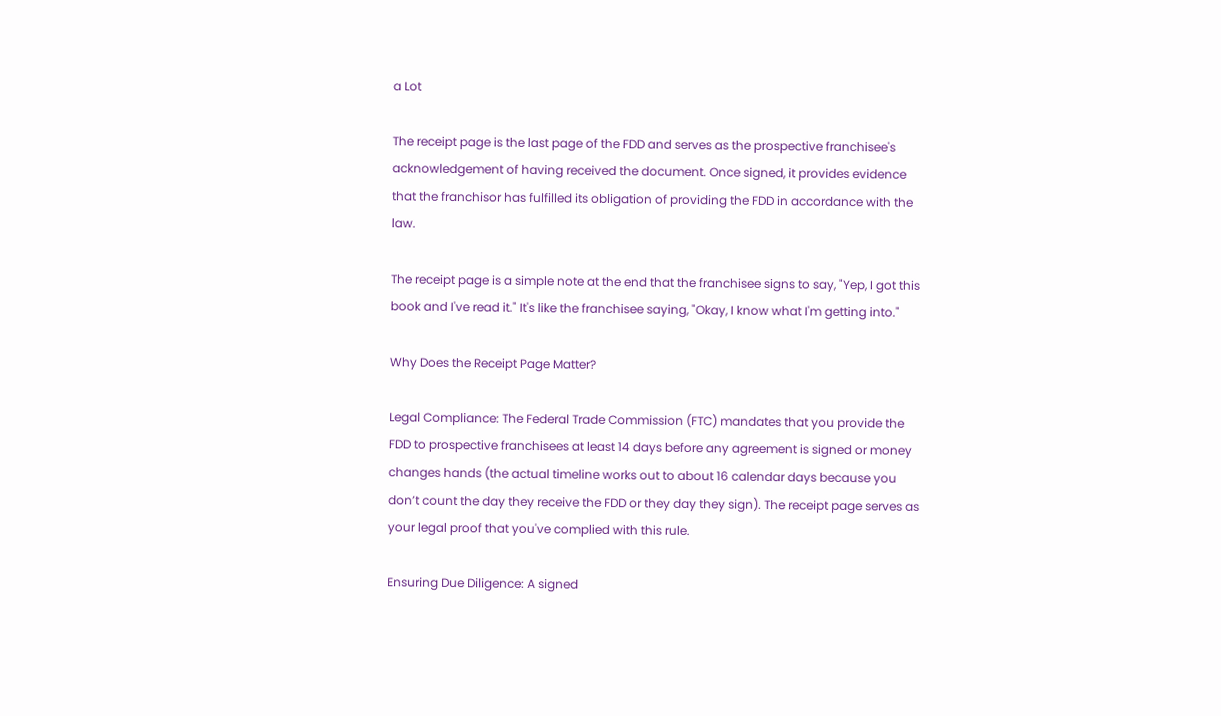a Lot

The receipt page is the last page of the FDD and serves as the prospective franchisee's acknowledgement of having received the document. Once signed, it provides evidence that the franchisor has fulfilled its obligation of providing the FDD in accordance with the law.

The receipt page is a simple note at the end that the franchisee signs to say, "Yep, I got this book and I've read it." It's like the franchisee saying, "Okay, I know what I'm getting into."

Why Does the Receipt Page Matter?

Legal Compliance: The Federal Trade Commission (FTC) mandates that you provide the FDD to prospective franchisees at least 14 days before any agreement is signed or money changes hands (the actual timeline works out to about 16 calendar days because you don’t count the day they receive the FDD or they day they sign). The receipt page serves as your legal proof that you've complied with this rule.

Ensuring Due Diligence: A signed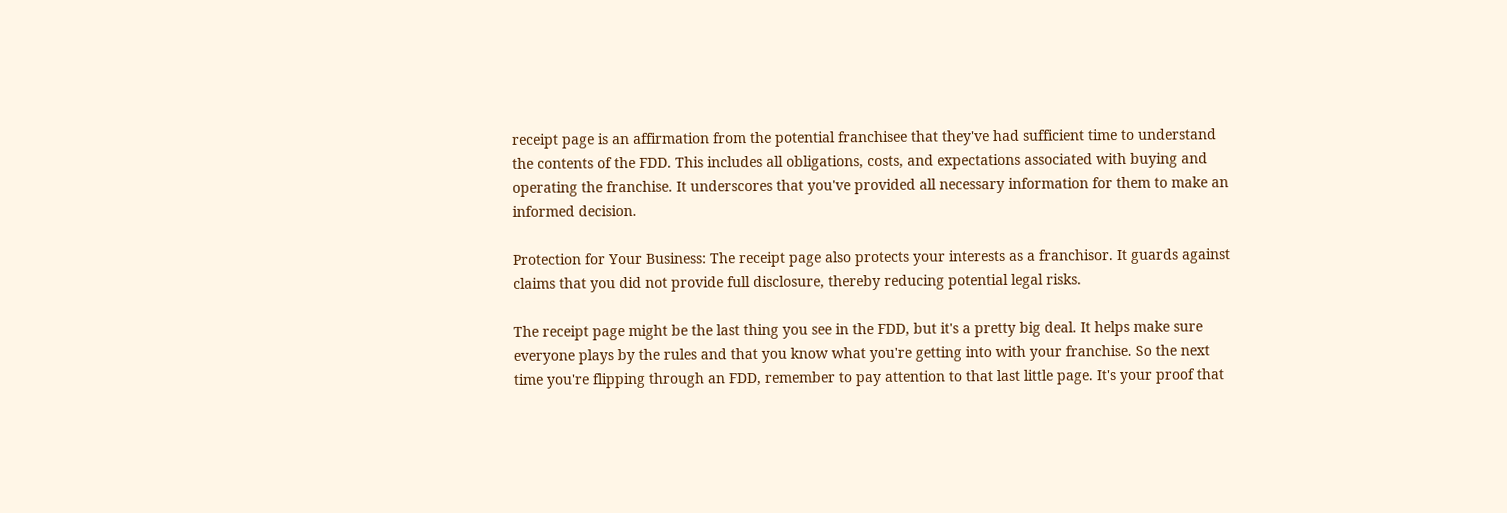receipt page is an affirmation from the potential franchisee that they've had sufficient time to understand the contents of the FDD. This includes all obligations, costs, and expectations associated with buying and operating the franchise. It underscores that you've provided all necessary information for them to make an informed decision.

Protection for Your Business: The receipt page also protects your interests as a franchisor. It guards against claims that you did not provide full disclosure, thereby reducing potential legal risks.

The receipt page might be the last thing you see in the FDD, but it's a pretty big deal. It helps make sure everyone plays by the rules and that you know what you're getting into with your franchise. So the next time you're flipping through an FDD, remember to pay attention to that last little page. It's your proof that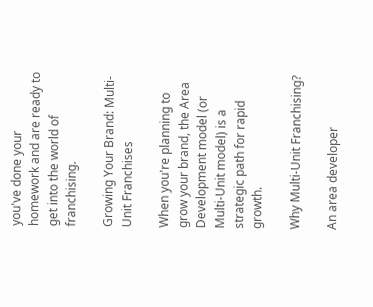you've done your homework and are ready to get into the world of franchising.

Growing Your Brand: Multi-Unit Franchises

When you're planning to grow your brand, the Area Development model (or Multi-Unit model) is a strategic path for rapid growth.

Why Multi-Unit Franchising?

An area developer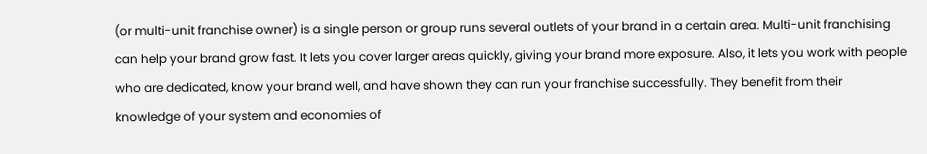(or multi-unit franchise owner) is a single person or group runs several outlets of your brand in a certain area. Multi-unit franchising can help your brand grow fast. It lets you cover larger areas quickly, giving your brand more exposure. Also, it lets you work with people who are dedicated, know your brand well, and have shown they can run your franchise successfully. They benefit from their knowledge of your system and economies of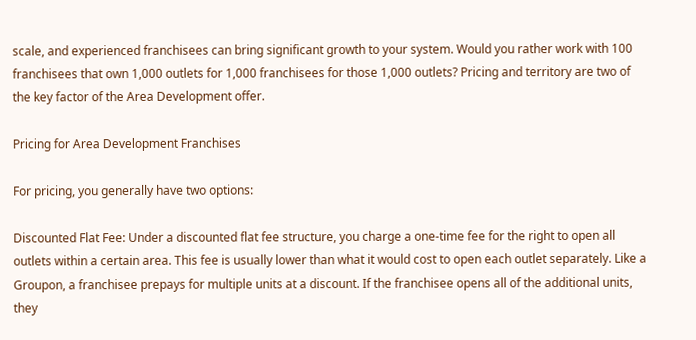scale, and experienced franchisees can bring significant growth to your system. Would you rather work with 100 franchisees that own 1,000 outlets for 1,000 franchisees for those 1,000 outlets? Pricing and territory are two of the key factor of the Area Development offer.

Pricing for Area Development Franchises

For pricing, you generally have two options:

Discounted Flat Fee: Under a discounted flat fee structure, you charge a one-time fee for the right to open all outlets within a certain area. This fee is usually lower than what it would cost to open each outlet separately. Like a Groupon, a franchisee prepays for multiple units at a discount. If the franchisee opens all of the additional units, they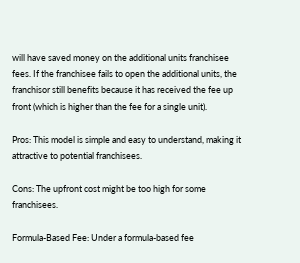will have saved money on the additional units franchisee fees. If the franchisee fails to open the additional units, the franchisor still benefits because it has received the fee up front (which is higher than the fee for a single unit).

Pros: This model is simple and easy to understand, making it attractive to potential franchisees.

Cons: The upfront cost might be too high for some franchisees.

Formula-Based Fee: Under a formula-based fee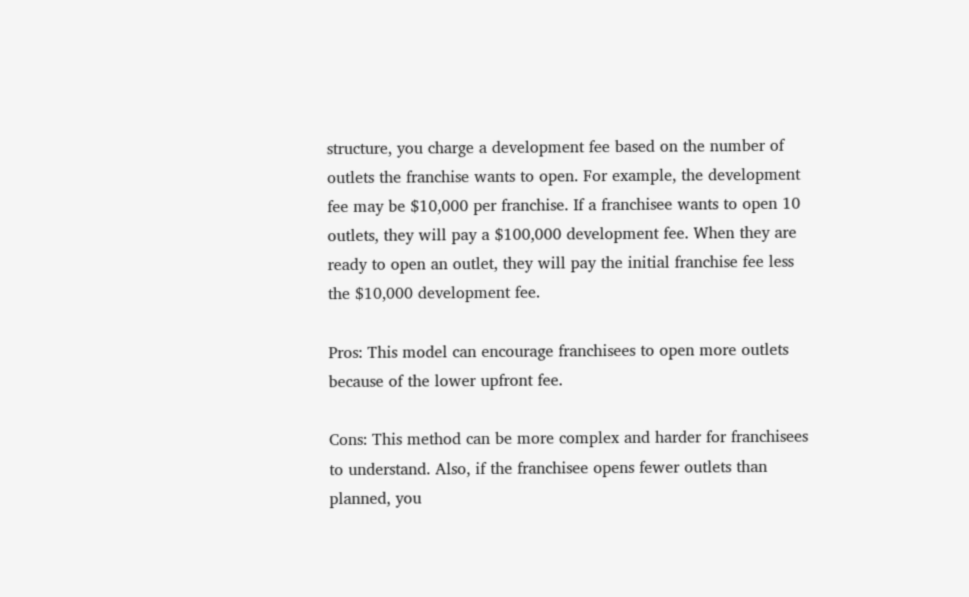structure, you charge a development fee based on the number of outlets the franchise wants to open. For example, the development fee may be $10,000 per franchise. If a franchisee wants to open 10 outlets, they will pay a $100,000 development fee. When they are ready to open an outlet, they will pay the initial franchise fee less the $10,000 development fee.

Pros: This model can encourage franchisees to open more outlets because of the lower upfront fee.

Cons: This method can be more complex and harder for franchisees to understand. Also, if the franchisee opens fewer outlets than planned, you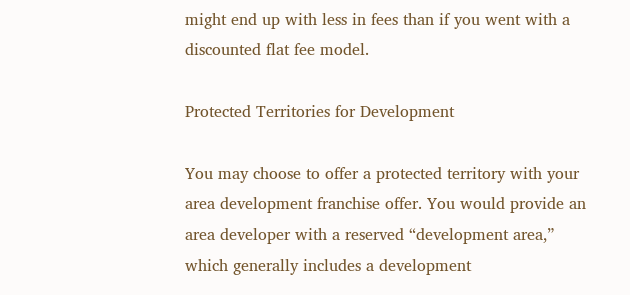might end up with less in fees than if you went with a discounted flat fee model.

Protected Territories for Development

You may choose to offer a protected territory with your area development franchise offer. You would provide an area developer with a reserved “development area,” which generally includes a development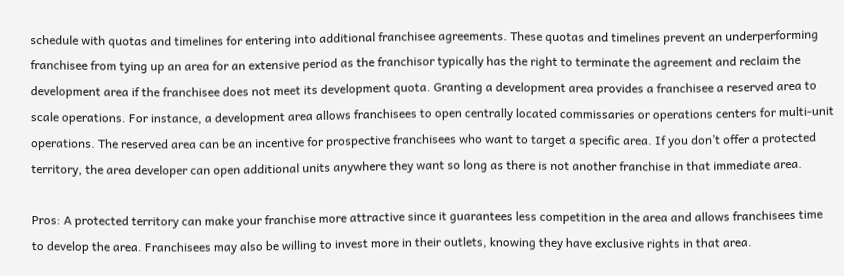schedule with quotas and timelines for entering into additional franchisee agreements. These quotas and timelines prevent an underperforming franchisee from tying up an area for an extensive period as the franchisor typically has the right to terminate the agreement and reclaim the development area if the franchisee does not meet its development quota. Granting a development area provides a franchisee a reserved area to scale operations. For instance, a development area allows franchisees to open centrally located commissaries or operations centers for multi-unit operations. The reserved area can be an incentive for prospective franchisees who want to target a specific area. If you don’t offer a protected territory, the area developer can open additional units anywhere they want so long as there is not another franchise in that immediate area.

Pros: A protected territory can make your franchise more attractive since it guarantees less competition in the area and allows franchisees time to develop the area. Franchisees may also be willing to invest more in their outlets, knowing they have exclusive rights in that area.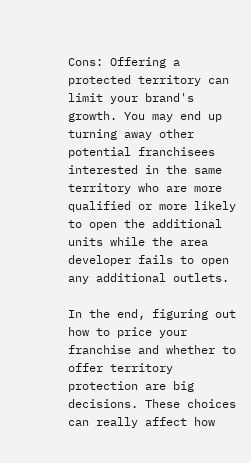Cons: Offering a protected territory can limit your brand's growth. You may end up turning away other potential franchisees interested in the same territory who are more qualified or more likely to open the additional units while the area developer fails to open any additional outlets.

In the end, figuring out how to price your franchise and whether to offer territory protection are big decisions. These choices can really affect how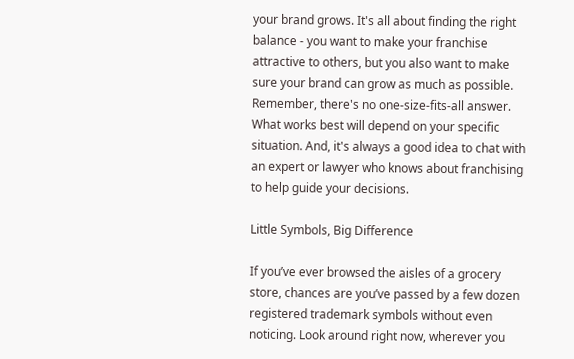your brand grows. It's all about finding the right balance - you want to make your franchise attractive to others, but you also want to make sure your brand can grow as much as possible. Remember, there's no one-size-fits-all answer. What works best will depend on your specific situation. And, it's always a good idea to chat with an expert or lawyer who knows about franchising to help guide your decisions.

Little Symbols, Big Difference

If you’ve ever browsed the aisles of a grocery store, chances are you’ve passed by a few dozen registered trademark symbols without even noticing. Look around right now, wherever you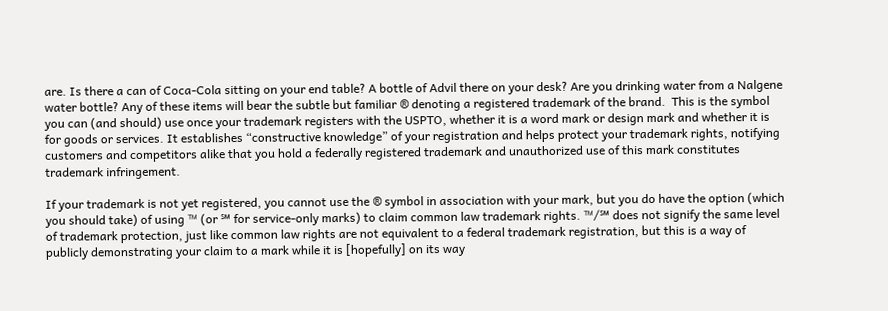are. Is there a can of Coca-Cola sitting on your end table? A bottle of Advil there on your desk? Are you drinking water from a Nalgene water bottle? Any of these items will bear the subtle but familiar ® denoting a registered trademark of the brand.  This is the symbol you can (and should) use once your trademark registers with the USPTO, whether it is a word mark or design mark and whether it is for goods or services. It establishes “constructive knowledge” of your registration and helps protect your trademark rights, notifying customers and competitors alike that you hold a federally registered trademark and unauthorized use of this mark constitutes trademark infringement.

If your trademark is not yet registered, you cannot use the ® symbol in association with your mark, but you do have the option (which you should take) of using ™ (or ℠ for service-only marks) to claim common law trademark rights. ™/℠ does not signify the same level of trademark protection, just like common law rights are not equivalent to a federal trademark registration, but this is a way of publicly demonstrating your claim to a mark while it is [hopefully] on its way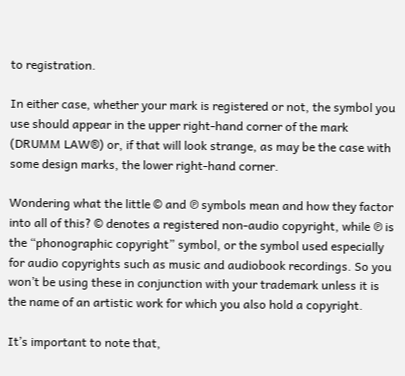to registration.

In either case, whether your mark is registered or not, the symbol you use should appear in the upper right-hand corner of the mark (DRUMM LAW®) or, if that will look strange, as may be the case with some design marks, the lower right-hand corner.

Wondering what the little © and ℗ symbols mean and how they factor into all of this? © denotes a registered non-audio copyright, while ℗ is the “phonographic copyright” symbol, or the symbol used especially for audio copyrights such as music and audiobook recordings. So you won’t be using these in conjunction with your trademark unless it is the name of an artistic work for which you also hold a copyright.

It’s important to note that,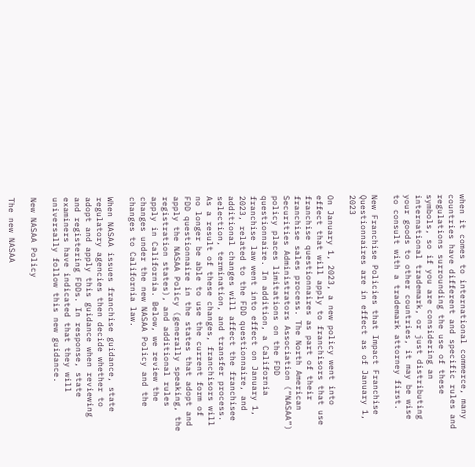when it comes to international commerce, many countries have different and specific rules and regulations surrounding the use of these symbols, so if you are considering an international trademark, or just distributing your goods to other countries, it may be wise to consult with a trademark attorney first.

New Franchise Policies that Impact Franchise Questionnaires are in effect as of January 1, 2023

On January 1, 2023, a new policy went into effect that will apply to franchisors that use franchise questionnaires as part of their franchise sales process. The North American Securities Administrators Association (“NASAA”) policy places limitations on the FDD questionnaire. In addition, a California franchise law went into effect on January 1, 2023, related to the FDD questionnaire, and additional changes will affect the franchisee selection, termination, and transfer process. As a result of these changes, franchisors will no longer be able to use the current form of FDD questionnaire in the states that adopt and apply the NASAA Policy (generally speaking, the registration states), and additional rules apply in California. Below, we review the changes under the new NASAA Policy and the changes to California law.

When NASAA issues franchise guidance, state regulatory agencies then decide whether to adopt and apply this guidance when reviewing and registering FDDs. In response, state examiners have indicated that they will universally follow this new guidance.

New NASAA Policy

The new NASAA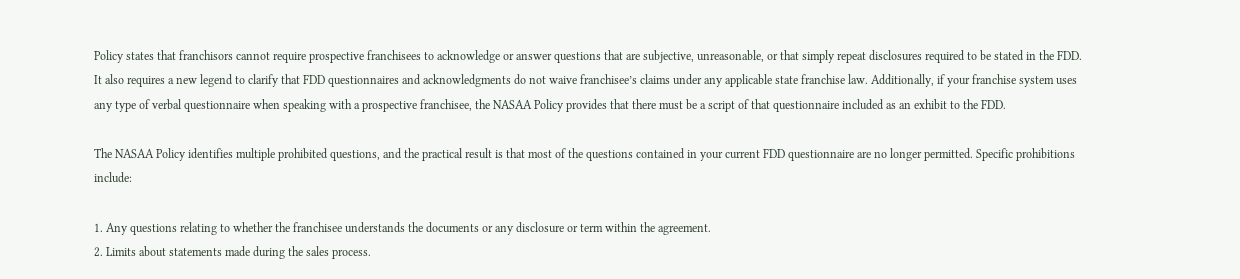Policy states that franchisors cannot require prospective franchisees to acknowledge or answer questions that are subjective, unreasonable, or that simply repeat disclosures required to be stated in the FDD. It also requires a new legend to clarify that FDD questionnaires and acknowledgments do not waive franchisee’s claims under any applicable state franchise law. Additionally, if your franchise system uses any type of verbal questionnaire when speaking with a prospective franchisee, the NASAA Policy provides that there must be a script of that questionnaire included as an exhibit to the FDD.

The NASAA Policy identifies multiple prohibited questions, and the practical result is that most of the questions contained in your current FDD questionnaire are no longer permitted. Specific prohibitions include:

1. Any questions relating to whether the franchisee understands the documents or any disclosure or term within the agreement.
2. Limits about statements made during the sales process.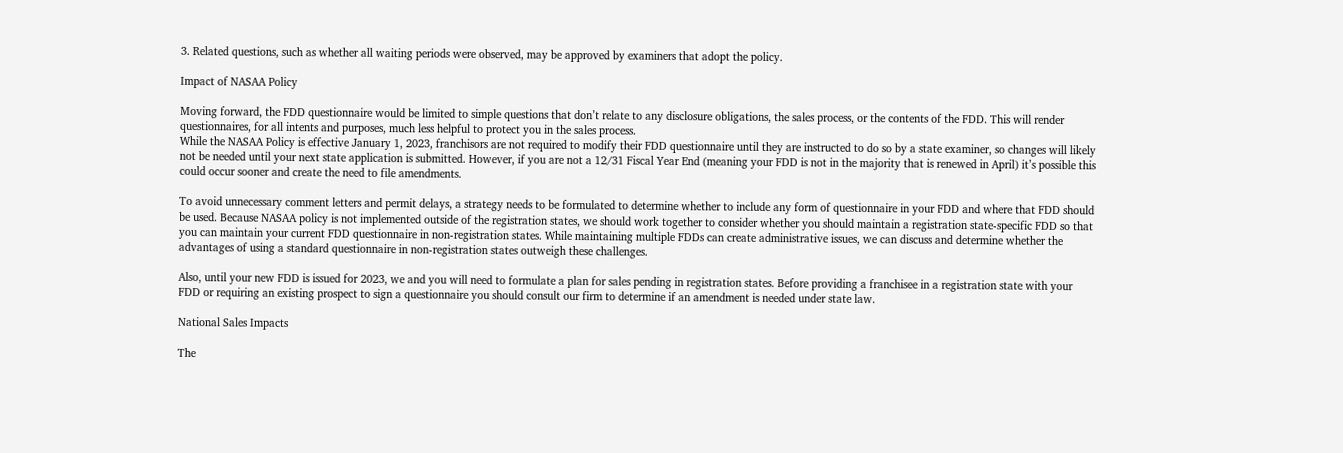3. Related questions, such as whether all waiting periods were observed, may be approved by examiners that adopt the policy.

Impact of NASAA Policy

Moving forward, the FDD questionnaire would be limited to simple questions that don’t relate to any disclosure obligations, the sales process, or the contents of the FDD. This will render questionnaires, for all intents and purposes, much less helpful to protect you in the sales process.
While the NASAA Policy is effective January 1, 2023, franchisors are not required to modify their FDD questionnaire until they are instructed to do so by a state examiner, so changes will likely not be needed until your next state application is submitted. However, if you are not a 12/31 Fiscal Year End (meaning your FDD is not in the majority that is renewed in April) it’s possible this could occur sooner and create the need to file amendments.

To avoid unnecessary comment letters and permit delays, a strategy needs to be formulated to determine whether to include any form of questionnaire in your FDD and where that FDD should be used. Because NASAA policy is not implemented outside of the registration states, we should work together to consider whether you should maintain a registration state-specific FDD so that you can maintain your current FDD questionnaire in non-registration states. While maintaining multiple FDDs can create administrative issues, we can discuss and determine whether the advantages of using a standard questionnaire in non-registration states outweigh these challenges.

Also, until your new FDD is issued for 2023, we and you will need to formulate a plan for sales pending in registration states. Before providing a franchisee in a registration state with your FDD or requiring an existing prospect to sign a questionnaire you should consult our firm to determine if an amendment is needed under state law.

National Sales Impacts

The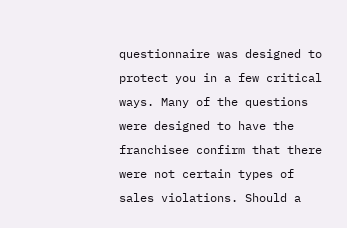questionnaire was designed to protect you in a few critical ways. Many of the questions were designed to have the franchisee confirm that there were not certain types of sales violations. Should a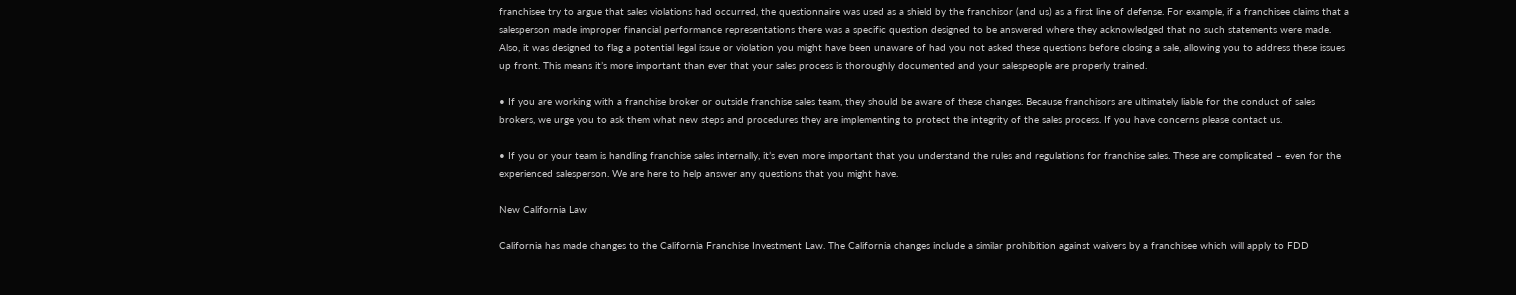franchisee try to argue that sales violations had occurred, the questionnaire was used as a shield by the franchisor (and us) as a first line of defense. For example, if a franchisee claims that a salesperson made improper financial performance representations there was a specific question designed to be answered where they acknowledged that no such statements were made. Also, it was designed to flag a potential legal issue or violation you might have been unaware of had you not asked these questions before closing a sale, allowing you to address these issues up front. This means it’s more important than ever that your sales process is thoroughly documented and your salespeople are properly trained.

• If you are working with a franchise broker or outside franchise sales team, they should be aware of these changes. Because franchisors are ultimately liable for the conduct of sales brokers, we urge you to ask them what new steps and procedures they are implementing to protect the integrity of the sales process. If you have concerns please contact us.

• If you or your team is handling franchise sales internally, it’s even more important that you understand the rules and regulations for franchise sales. These are complicated – even for the experienced salesperson. We are here to help answer any questions that you might have.

New California Law

California has made changes to the California Franchise Investment Law. The California changes include a similar prohibition against waivers by a franchisee which will apply to FDD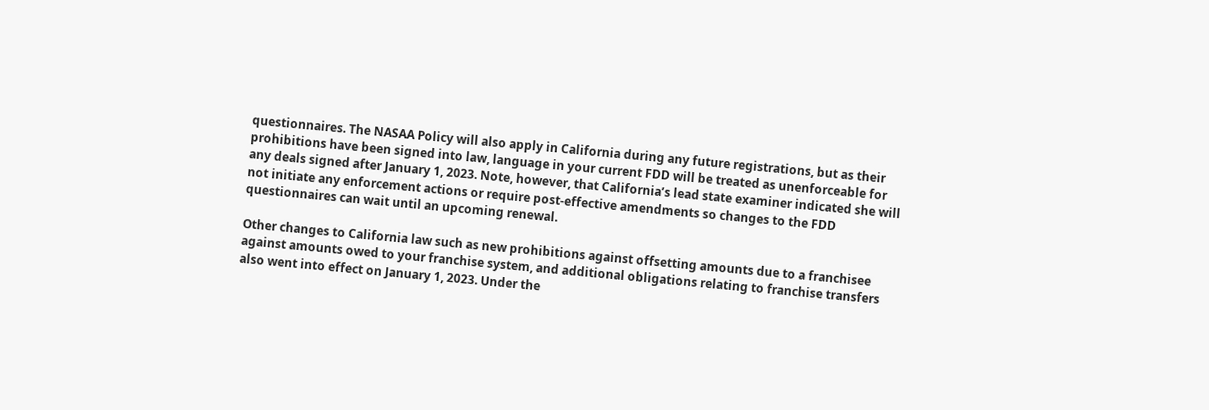questionnaires. The NASAA Policy will also apply in California during any future registrations, but as their prohibitions have been signed into law, language in your current FDD will be treated as unenforceable for any deals signed after January 1, 2023. Note, however, that California’s lead state examiner indicated she will not initiate any enforcement actions or require post-effective amendments so changes to the FDD questionnaires can wait until an upcoming renewal.

Other changes to California law such as new prohibitions against offsetting amounts due to a franchisee against amounts owed to your franchise system, and additional obligations relating to franchise transfers also went into effect on January 1, 2023. Under the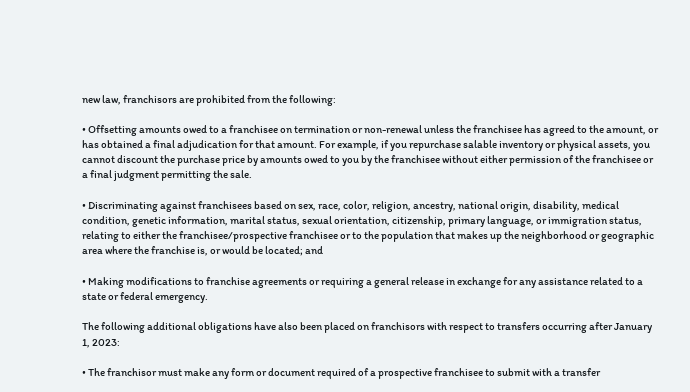new law, franchisors are prohibited from the following:

• Offsetting amounts owed to a franchisee on termination or non-renewal unless the franchisee has agreed to the amount, or has obtained a final adjudication for that amount. For example, if you repurchase salable inventory or physical assets, you cannot discount the purchase price by amounts owed to you by the franchisee without either permission of the franchisee or a final judgment permitting the sale.

• Discriminating against franchisees based on sex, race, color, religion, ancestry, national origin, disability, medical condition, genetic information, marital status, sexual orientation, citizenship, primary language, or immigration status, relating to either the franchisee/prospective franchisee or to the population that makes up the neighborhood or geographic area where the franchise is, or would be located; and

• Making modifications to franchise agreements or requiring a general release in exchange for any assistance related to a state or federal emergency.

The following additional obligations have also been placed on franchisors with respect to transfers occurring after January 1, 2023:

• The franchisor must make any form or document required of a prospective franchisee to submit with a transfer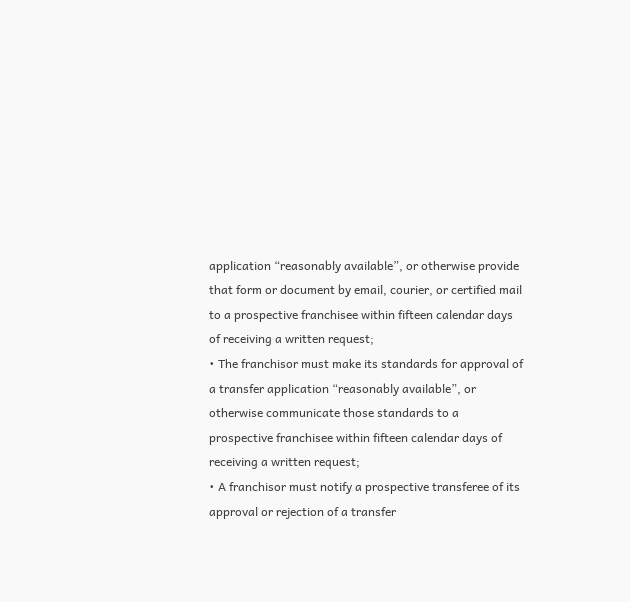application “reasonably available”, or otherwise provide that form or document by email, courier, or certified mail to a prospective franchisee within fifteen calendar days of receiving a written request;
• The franchisor must make its standards for approval of a transfer application “reasonably available”, or otherwise communicate those standards to a prospective franchisee within fifteen calendar days of receiving a written request;
• A franchisor must notify a prospective transferee of its approval or rejection of a transfer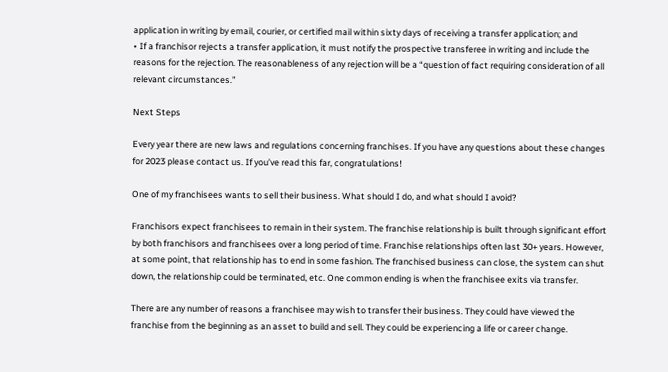application in writing by email, courier, or certified mail within sixty days of receiving a transfer application; and
• If a franchisor rejects a transfer application, it must notify the prospective transferee in writing and include the reasons for the rejection. The reasonableness of any rejection will be a “question of fact requiring consideration of all relevant circumstances.”

Next Steps

Every year there are new laws and regulations concerning franchises. If you have any questions about these changes for 2023 please contact us. If you’ve read this far, congratulations!

One of my franchisees wants to sell their business. What should I do, and what should I avoid?

Franchisors expect franchisees to remain in their system. The franchise relationship is built through significant effort by both franchisors and franchisees over a long period of time. Franchise relationships often last 30+ years. However, at some point, that relationship has to end in some fashion. The franchised business can close, the system can shut down, the relationship could be terminated, etc. One common ending is when the franchisee exits via transfer.

There are any number of reasons a franchisee may wish to transfer their business. They could have viewed the franchise from the beginning as an asset to build and sell. They could be experiencing a life or career change.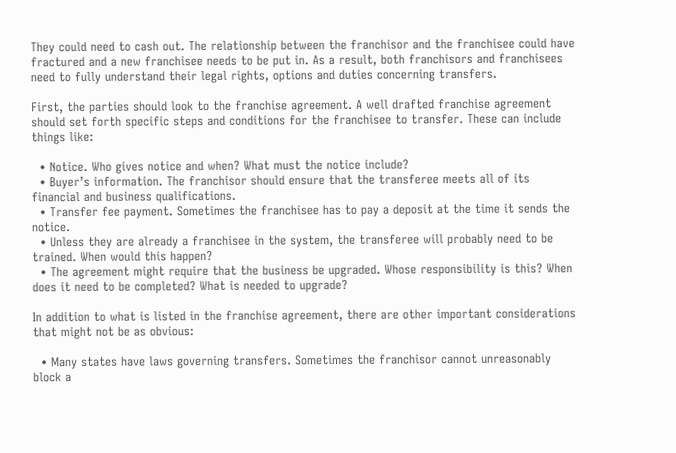They could need to cash out. The relationship between the franchisor and the franchisee could have fractured and a new franchisee needs to be put in. As a result, both franchisors and franchisees need to fully understand their legal rights, options and duties concerning transfers.

First, the parties should look to the franchise agreement. A well drafted franchise agreement should set forth specific steps and conditions for the franchisee to transfer. These can include things like:

  • Notice. Who gives notice and when? What must the notice include?
  • Buyer’s information. The franchisor should ensure that the transferee meets all of its financial and business qualifications.
  • Transfer fee payment. Sometimes the franchisee has to pay a deposit at the time it sends the notice.
  • Unless they are already a franchisee in the system, the transferee will probably need to be trained. When would this happen?
  • The agreement might require that the business be upgraded. Whose responsibility is this? When does it need to be completed? What is needed to upgrade?

In addition to what is listed in the franchise agreement, there are other important considerations that might not be as obvious:

  • Many states have laws governing transfers. Sometimes the franchisor cannot unreasonably block a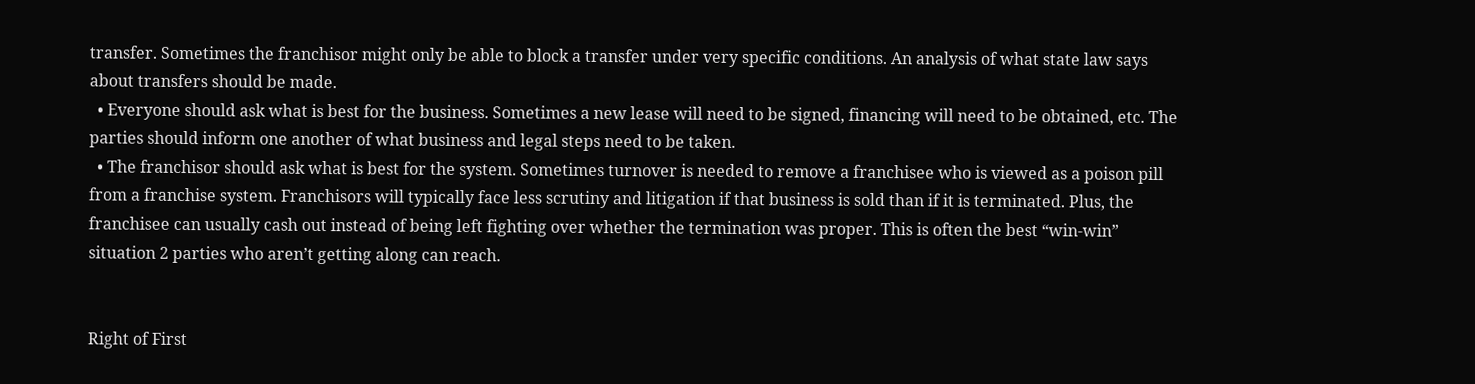transfer. Sometimes the franchisor might only be able to block a transfer under very specific conditions. An analysis of what state law says about transfers should be made.
  • Everyone should ask what is best for the business. Sometimes a new lease will need to be signed, financing will need to be obtained, etc. The parties should inform one another of what business and legal steps need to be taken.
  • The franchisor should ask what is best for the system. Sometimes turnover is needed to remove a franchisee who is viewed as a poison pill from a franchise system. Franchisors will typically face less scrutiny and litigation if that business is sold than if it is terminated. Plus, the franchisee can usually cash out instead of being left fighting over whether the termination was proper. This is often the best “win-win” situation 2 parties who aren’t getting along can reach.


Right of First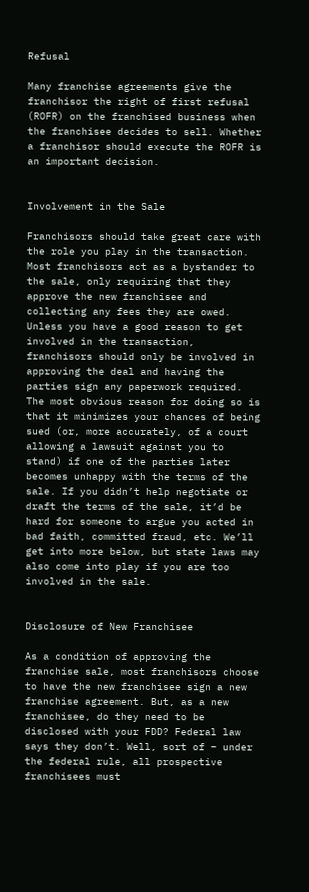Refusal

Many franchise agreements give the franchisor the right of first refusal (ROFR) on the franchised business when the franchisee decides to sell. Whether a franchisor should execute the ROFR is an important decision.


Involvement in the Sale

Franchisors should take great care with the role you play in the transaction. Most franchisors act as a bystander to the sale, only requiring that they approve the new franchisee and collecting any fees they are owed. Unless you have a good reason to get involved in the transaction, franchisors should only be involved in approving the deal and having the parties sign any paperwork required. The most obvious reason for doing so is that it minimizes your chances of being sued (or, more accurately, of a court allowing a lawsuit against you to stand) if one of the parties later becomes unhappy with the terms of the sale. If you didn’t help negotiate or draft the terms of the sale, it’d be hard for someone to argue you acted in bad faith, committed fraud, etc. We’ll get into more below, but state laws may also come into play if you are too involved in the sale.


Disclosure of New Franchisee

As a condition of approving the franchise sale, most franchisors choose to have the new franchisee sign a new franchise agreement. But, as a new franchisee, do they need to be disclosed with your FDD? Federal law says they don’t. Well, sort of – under the federal rule, all prospective franchisees must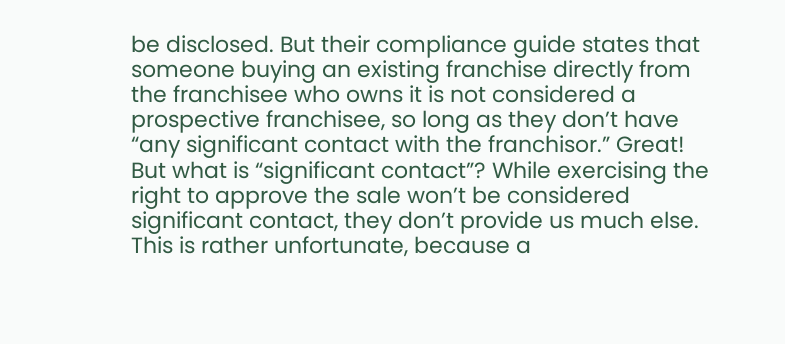be disclosed. But their compliance guide states that someone buying an existing franchise directly from the franchisee who owns it is not considered a prospective franchisee, so long as they don’t have “any significant contact with the franchisor.” Great! But what is “significant contact”? While exercising the right to approve the sale won’t be considered significant contact, they don’t provide us much else. This is rather unfortunate, because a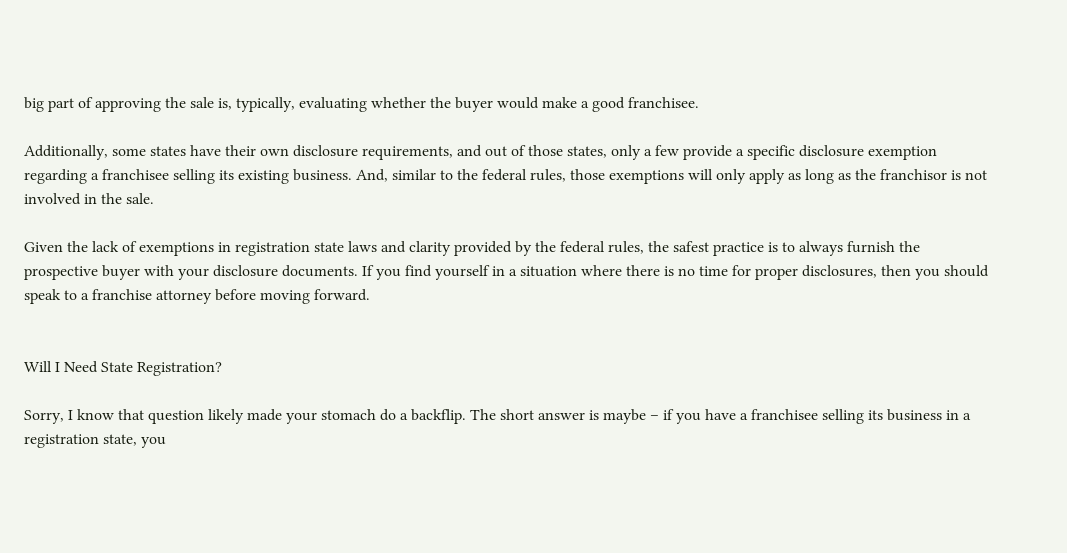big part of approving the sale is, typically, evaluating whether the buyer would make a good franchisee.

Additionally, some states have their own disclosure requirements, and out of those states, only a few provide a specific disclosure exemption regarding a franchisee selling its existing business. And, similar to the federal rules, those exemptions will only apply as long as the franchisor is not involved in the sale.

Given the lack of exemptions in registration state laws and clarity provided by the federal rules, the safest practice is to always furnish the prospective buyer with your disclosure documents. If you find yourself in a situation where there is no time for proper disclosures, then you should speak to a franchise attorney before moving forward.


Will I Need State Registration?

Sorry, I know that question likely made your stomach do a backflip. The short answer is maybe – if you have a franchisee selling its business in a registration state, you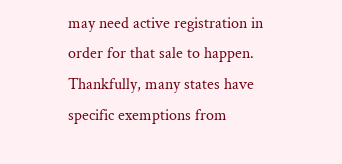may need active registration in order for that sale to happen. Thankfully, many states have specific exemptions from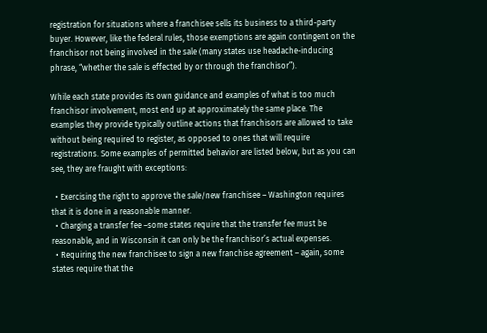registration for situations where a franchisee sells its business to a third-party buyer. However, like the federal rules, those exemptions are again contingent on the franchisor not being involved in the sale (many states use headache-inducing phrase, “whether the sale is effected by or through the franchisor”).

While each state provides its own guidance and examples of what is too much franchisor involvement, most end up at approximately the same place. The examples they provide typically outline actions that franchisors are allowed to take without being required to register, as opposed to ones that will require registrations. Some examples of permitted behavior are listed below, but as you can see, they are fraught with exceptions:

  • Exercising the right to approve the sale/new franchisee – Washington requires that it is done in a reasonable manner.
  • Charging a transfer fee –some states require that the transfer fee must be reasonable, and in Wisconsin it can only be the franchisor’s actual expenses.
  • Requiring the new franchisee to sign a new franchise agreement – again, some states require that the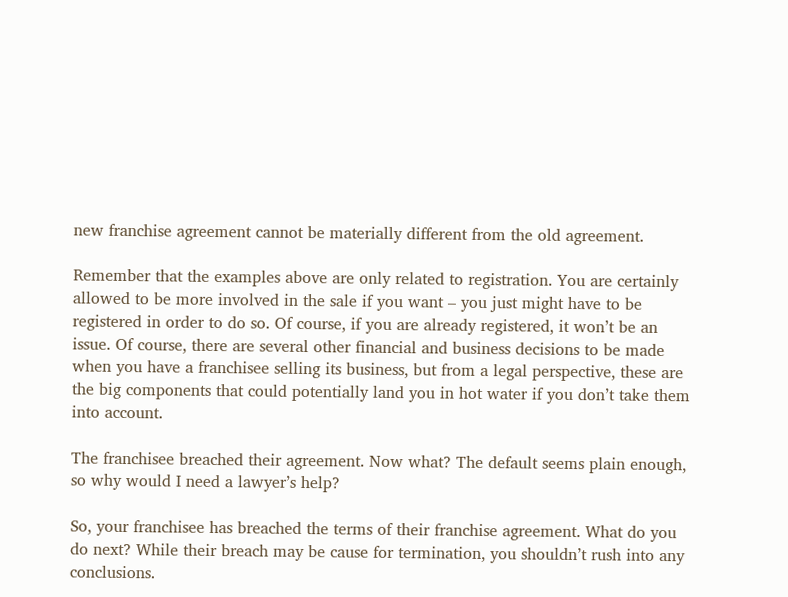new franchise agreement cannot be materially different from the old agreement.

Remember that the examples above are only related to registration. You are certainly allowed to be more involved in the sale if you want – you just might have to be registered in order to do so. Of course, if you are already registered, it won’t be an issue. Of course, there are several other financial and business decisions to be made when you have a franchisee selling its business, but from a legal perspective, these are the big components that could potentially land you in hot water if you don’t take them into account.

The franchisee breached their agreement. Now what? The default seems plain enough, so why would I need a lawyer’s help?

So, your franchisee has breached the terms of their franchise agreement. What do you do next? While their breach may be cause for termination, you shouldn’t rush into any conclusions.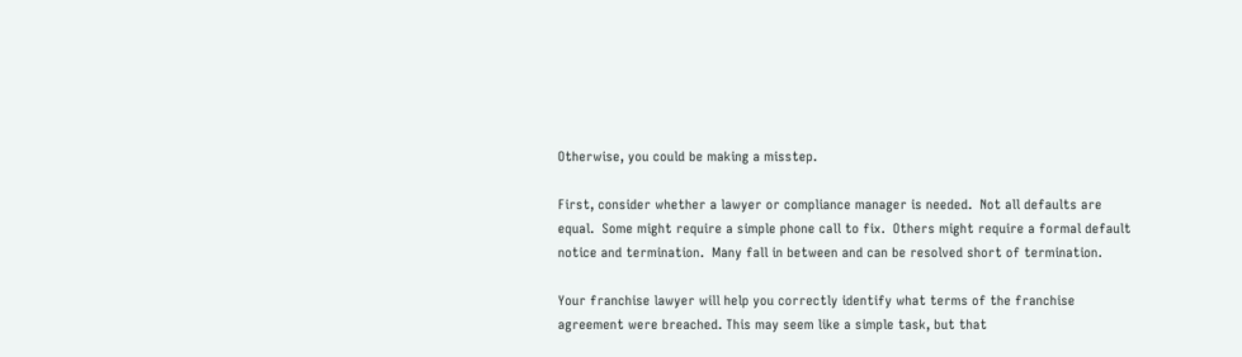Otherwise, you could be making a misstep.

First, consider whether a lawyer or compliance manager is needed.  Not all defaults are equal.  Some might require a simple phone call to fix.  Others might require a formal default notice and termination.  Many fall in between and can be resolved short of termination.

Your franchise lawyer will help you correctly identify what terms of the franchise agreement were breached. This may seem like a simple task, but that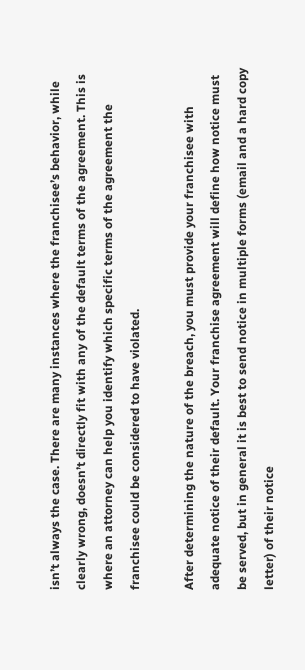isn’t always the case. There are many instances where the franchisee’s behavior, while clearly wrong, doesn’t directly fit with any of the default terms of the agreement. This is where an attorney can help you identify which specific terms of the agreement the franchisee could be considered to have violated.

After determining the nature of the breach, you must provide your franchisee with adequate notice of their default. Your franchise agreement will define how notice must be served, but in general it is best to send notice in multiple forms (email and a hard copy letter) of their notice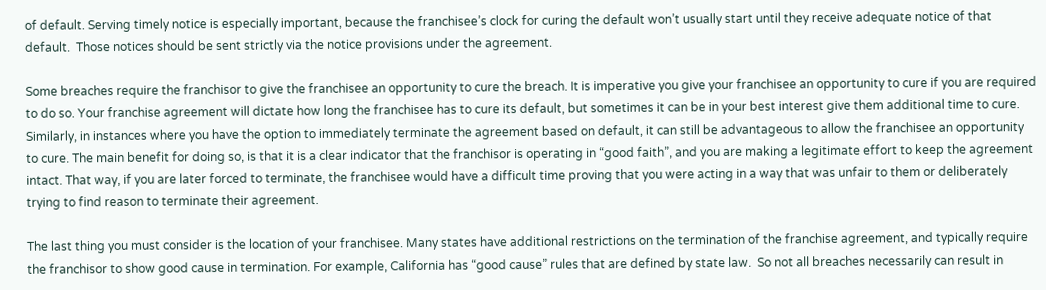of default. Serving timely notice is especially important, because the franchisee’s clock for curing the default won’t usually start until they receive adequate notice of that default.  Those notices should be sent strictly via the notice provisions under the agreement.

Some breaches require the franchisor to give the franchisee an opportunity to cure the breach. It is imperative you give your franchisee an opportunity to cure if you are required to do so. Your franchise agreement will dictate how long the franchisee has to cure its default, but sometimes it can be in your best interest give them additional time to cure. Similarly, in instances where you have the option to immediately terminate the agreement based on default, it can still be advantageous to allow the franchisee an opportunity to cure. The main benefit for doing so, is that it is a clear indicator that the franchisor is operating in “good faith”, and you are making a legitimate effort to keep the agreement intact. That way, if you are later forced to terminate, the franchisee would have a difficult time proving that you were acting in a way that was unfair to them or deliberately trying to find reason to terminate their agreement.

The last thing you must consider is the location of your franchisee. Many states have additional restrictions on the termination of the franchise agreement, and typically require the franchisor to show good cause in termination. For example, California has “good cause” rules that are defined by state law.  So not all breaches necessarily can result in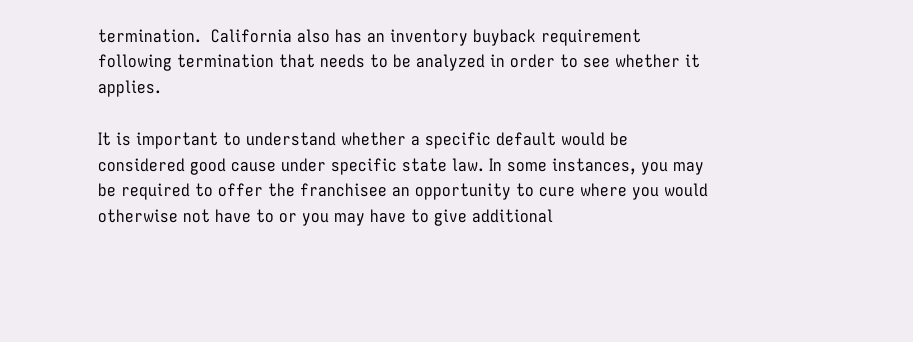termination.  California also has an inventory buyback requirement following termination that needs to be analyzed in order to see whether it applies.

It is important to understand whether a specific default would be considered good cause under specific state law. In some instances, you may be required to offer the franchisee an opportunity to cure where you would otherwise not have to or you may have to give additional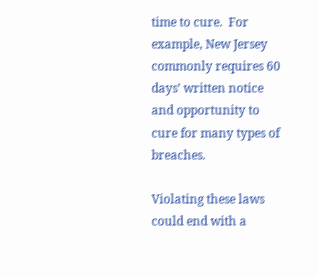time to cure.  For example, New Jersey commonly requires 60 days’ written notice and opportunity to cure for many types of breaches.

Violating these laws could end with a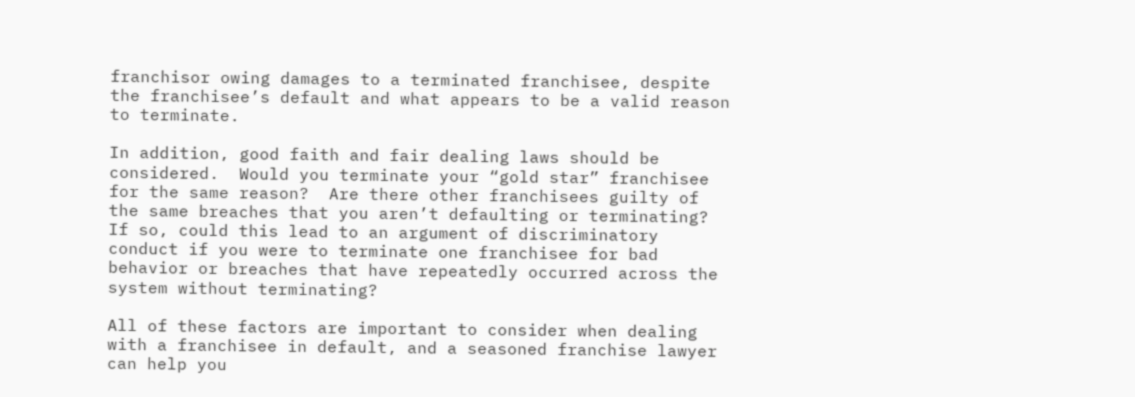franchisor owing damages to a terminated franchisee, despite the franchisee’s default and what appears to be a valid reason to terminate.

In addition, good faith and fair dealing laws should be considered.  Would you terminate your “gold star” franchisee for the same reason?  Are there other franchisees guilty of the same breaches that you aren’t defaulting or terminating?  If so, could this lead to an argument of discriminatory conduct if you were to terminate one franchisee for bad behavior or breaches that have repeatedly occurred across the system without terminating?

All of these factors are important to consider when dealing with a franchisee in default, and a seasoned franchise lawyer can help you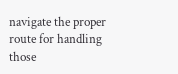navigate the proper route for handling those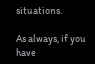situations.

As always, if you have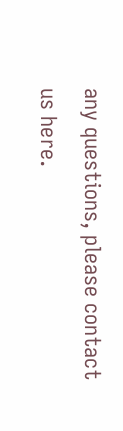any questions, please contact us here.